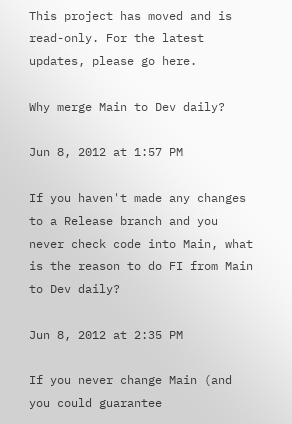This project has moved and is read-only. For the latest updates, please go here.

Why merge Main to Dev daily?

Jun 8, 2012 at 1:57 PM

If you haven't made any changes to a Release branch and you never check code into Main, what is the reason to do FI from Main to Dev daily?

Jun 8, 2012 at 2:35 PM

If you never change Main (and you could guarantee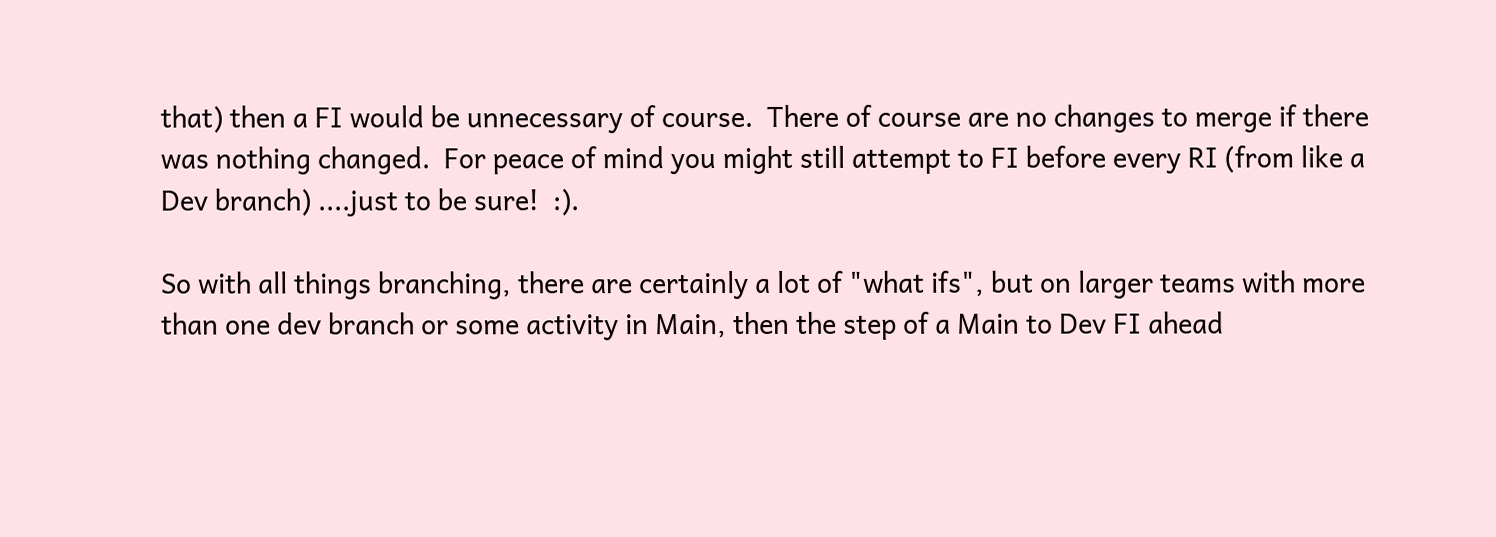that) then a FI would be unnecessary of course.  There of course are no changes to merge if there was nothing changed.  For peace of mind you might still attempt to FI before every RI (from like a Dev branch) ....just to be sure!  :).

So with all things branching, there are certainly a lot of "what ifs", but on larger teams with more than one dev branch or some activity in Main, then the step of a Main to Dev FI ahead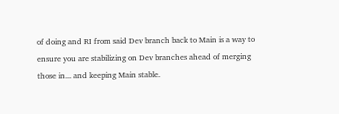of doing and RI from said Dev branch back to Main is a way to ensure you are stabilizing on Dev branches ahead of merging those in... and keeping Main stable.